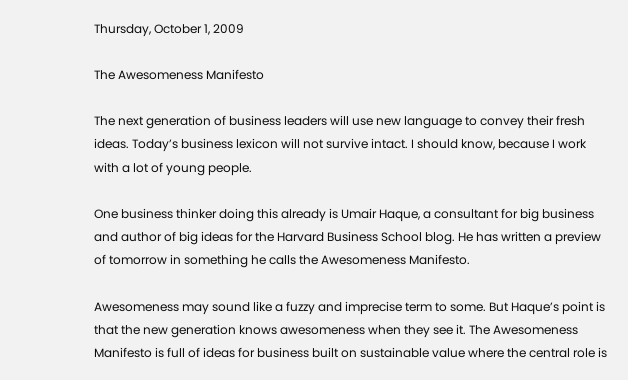Thursday, October 1, 2009

The Awesomeness Manifesto

The next generation of business leaders will use new language to convey their fresh ideas. Today’s business lexicon will not survive intact. I should know, because I work with a lot of young people.

One business thinker doing this already is Umair Haque, a consultant for big business and author of big ideas for the Harvard Business School blog. He has written a preview of tomorrow in something he calls the Awesomeness Manifesto.

Awesomeness may sound like a fuzzy and imprecise term to some. But Haque’s point is that the new generation knows awesomeness when they see it. The Awesomeness Manifesto is full of ideas for business built on sustainable value where the central role is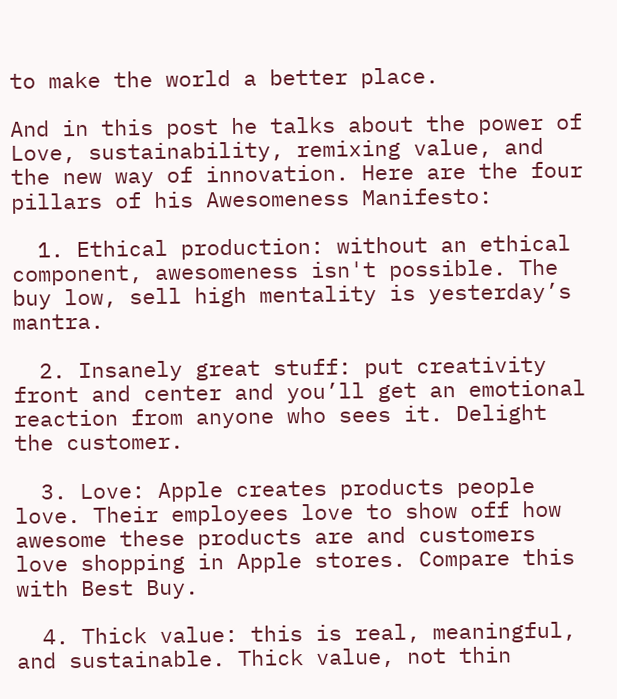to make the world a better place.

And in this post he talks about the power of Love, sustainability, remixing value, and the new way of innovation. Here are the four pillars of his Awesomeness Manifesto:

  1. Ethical production: without an ethical component, awesomeness isn't possible. The buy low, sell high mentality is yesterday’s mantra.

  2. Insanely great stuff: put creativity front and center and you’ll get an emotional reaction from anyone who sees it. Delight the customer.

  3. Love: Apple creates products people love. Their employees love to show off how awesome these products are and customers love shopping in Apple stores. Compare this with Best Buy.

  4. Thick value: this is real, meaningful, and sustainable. Thick value, not thin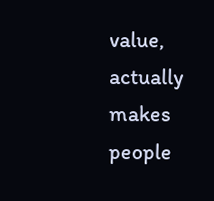value, actually makes people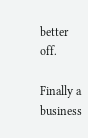better off.

Finally a business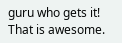guru who gets it! That is awesome.